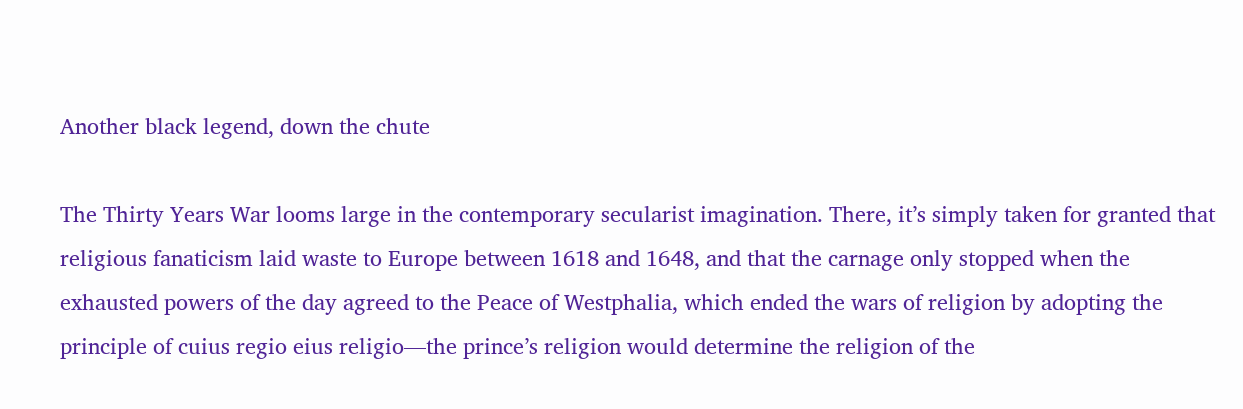Another black legend, down the chute

The Thirty Years War looms large in the contemporary secularist imagination. There, it’s simply taken for granted that religious fanaticism laid waste to Europe between 1618 and 1648, and that the carnage only stopped when the exhausted powers of the day agreed to the Peace of Westphalia, which ended the wars of religion by adopting the principle of cuius regio eius religio—the prince’s religion would determine the religion of the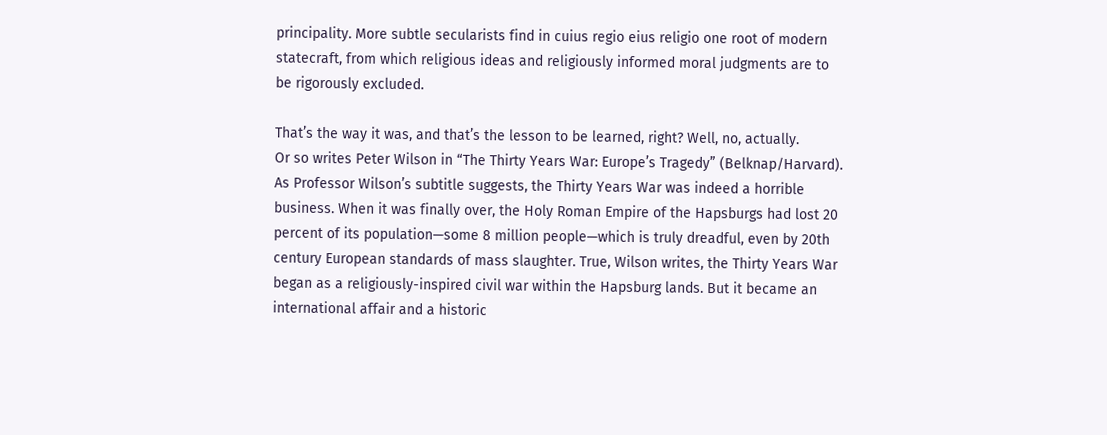principality. More subtle secularists find in cuius regio eius religio one root of modern statecraft, from which religious ideas and religiously informed moral judgments are to be rigorously excluded.

That’s the way it was, and that’s the lesson to be learned, right? Well, no, actually.
Or so writes Peter Wilson in “The Thirty Years War: Europe’s Tragedy” (Belknap/Harvard). As Professor Wilson’s subtitle suggests, the Thirty Years War was indeed a horrible business. When it was finally over, the Holy Roman Empire of the Hapsburgs had lost 20 percent of its population—some 8 million people—which is truly dreadful, even by 20th century European standards of mass slaughter. True, Wilson writes, the Thirty Years War began as a religiously-inspired civil war within the Hapsburg lands. But it became an international affair and a historic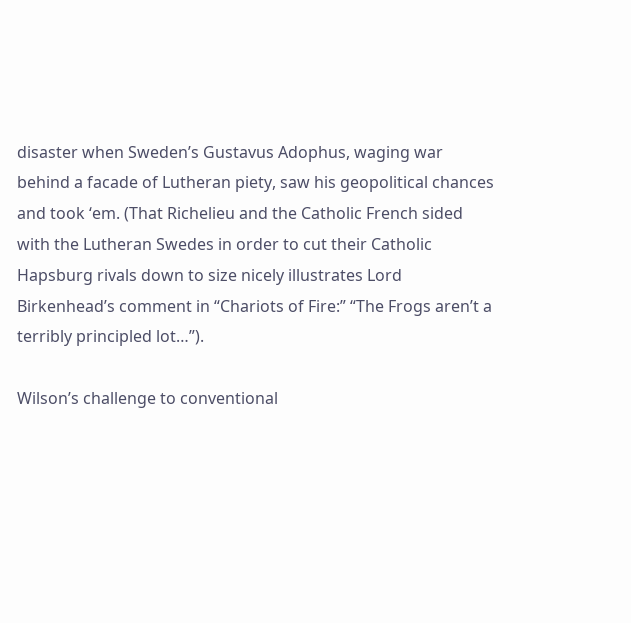disaster when Sweden’s Gustavus Adophus, waging war behind a facade of Lutheran piety, saw his geopolitical chances and took ‘em. (That Richelieu and the Catholic French sided with the Lutheran Swedes in order to cut their Catholic Hapsburg rivals down to size nicely illustrates Lord Birkenhead’s comment in “Chariots of Fire:” “The Frogs aren’t a terribly principled lot…”).

Wilson’s challenge to conventional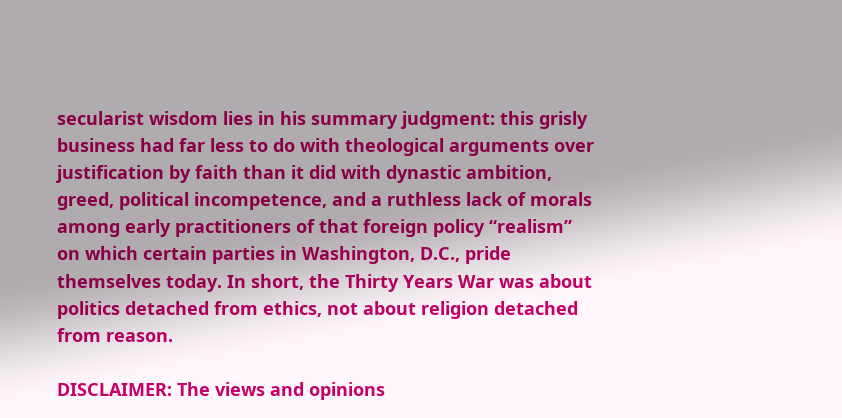secularist wisdom lies in his summary judgment: this grisly business had far less to do with theological arguments over justification by faith than it did with dynastic ambition, greed, political incompetence, and a ruthless lack of morals among early practitioners of that foreign policy “realism” on which certain parties in Washington, D.C., pride themselves today. In short, the Thirty Years War was about politics detached from ethics, not about religion detached from reason.

DISCLAIMER: The views and opinions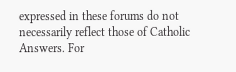expressed in these forums do not necessarily reflect those of Catholic Answers. For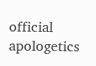official apologetics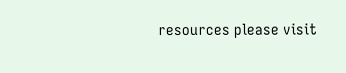resources please visit